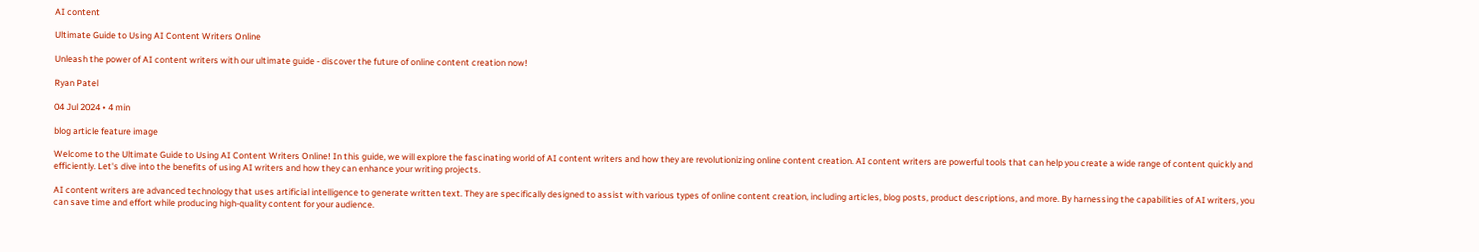AI content

Ultimate Guide to Using AI Content Writers Online

Unleash the power of AI content writers with our ultimate guide - discover the future of online content creation now!

Ryan Patel

04 Jul 2024 • 4 min

blog article feature image

Welcome to the Ultimate Guide to Using AI Content Writers Online! In this guide, we will explore the fascinating world of AI content writers and how they are revolutionizing online content creation. AI content writers are powerful tools that can help you create a wide range of content quickly and efficiently. Let's dive into the benefits of using AI writers and how they can enhance your writing projects.

AI content writers are advanced technology that uses artificial intelligence to generate written text. They are specifically designed to assist with various types of online content creation, including articles, blog posts, product descriptions, and more. By harnessing the capabilities of AI writers, you can save time and effort while producing high-quality content for your audience.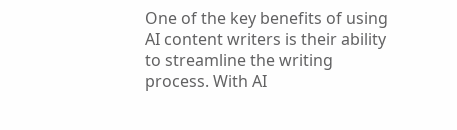One of the key benefits of using AI content writers is their ability to streamline the writing process. With AI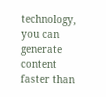technology, you can generate content faster than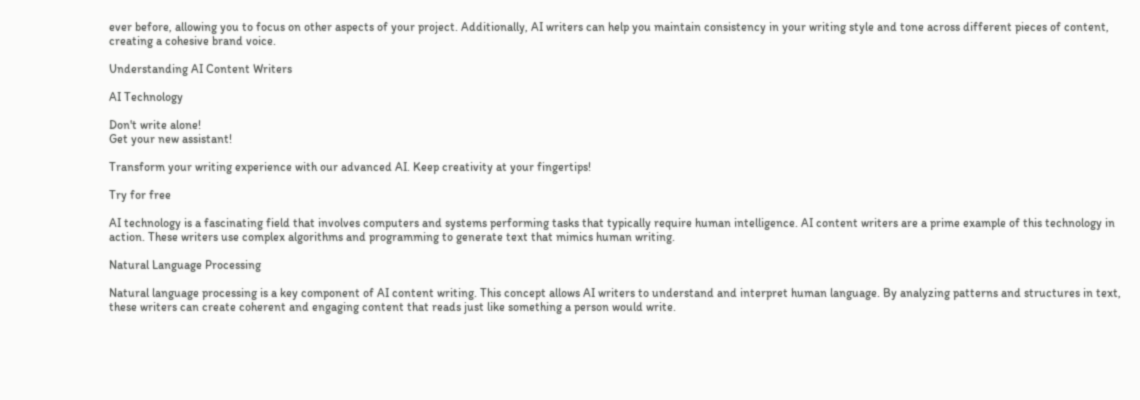ever before, allowing you to focus on other aspects of your project. Additionally, AI writers can help you maintain consistency in your writing style and tone across different pieces of content, creating a cohesive brand voice.

Understanding AI Content Writers

AI Technology

Don't write alone!
Get your new assistant!

Transform your writing experience with our advanced AI. Keep creativity at your fingertips!

Try for free

AI technology is a fascinating field that involves computers and systems performing tasks that typically require human intelligence. AI content writers are a prime example of this technology in action. These writers use complex algorithms and programming to generate text that mimics human writing.

Natural Language Processing

Natural language processing is a key component of AI content writing. This concept allows AI writers to understand and interpret human language. By analyzing patterns and structures in text, these writers can create coherent and engaging content that reads just like something a person would write.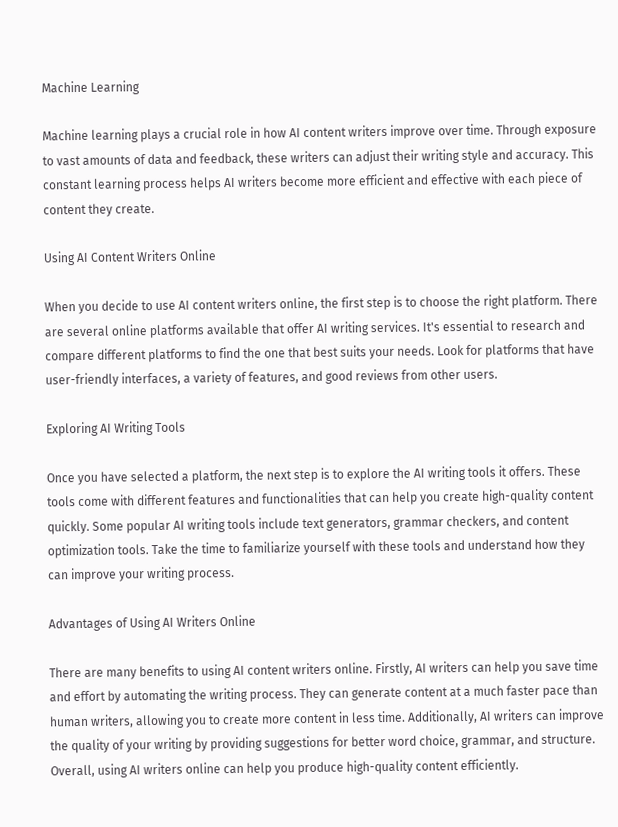Machine Learning

Machine learning plays a crucial role in how AI content writers improve over time. Through exposure to vast amounts of data and feedback, these writers can adjust their writing style and accuracy. This constant learning process helps AI writers become more efficient and effective with each piece of content they create.

Using AI Content Writers Online

When you decide to use AI content writers online, the first step is to choose the right platform. There are several online platforms available that offer AI writing services. It's essential to research and compare different platforms to find the one that best suits your needs. Look for platforms that have user-friendly interfaces, a variety of features, and good reviews from other users.

Exploring AI Writing Tools

Once you have selected a platform, the next step is to explore the AI writing tools it offers. These tools come with different features and functionalities that can help you create high-quality content quickly. Some popular AI writing tools include text generators, grammar checkers, and content optimization tools. Take the time to familiarize yourself with these tools and understand how they can improve your writing process.

Advantages of Using AI Writers Online

There are many benefits to using AI content writers online. Firstly, AI writers can help you save time and effort by automating the writing process. They can generate content at a much faster pace than human writers, allowing you to create more content in less time. Additionally, AI writers can improve the quality of your writing by providing suggestions for better word choice, grammar, and structure. Overall, using AI writers online can help you produce high-quality content efficiently.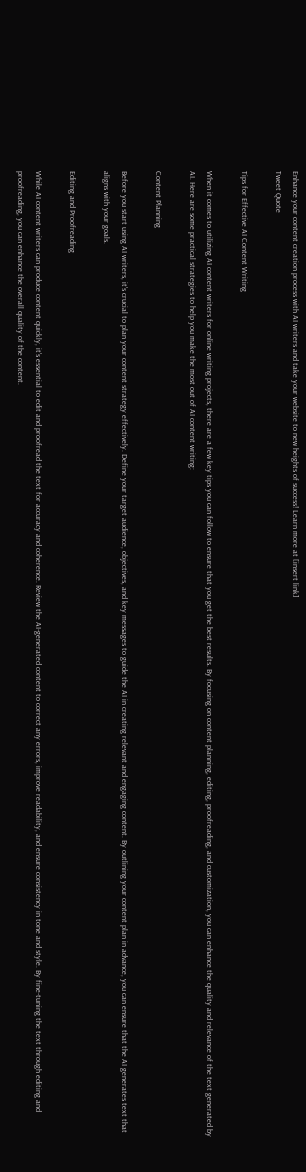Enhance your content creation process with AI writers and take your website to new heights of success! Learn more at [insert link]
Tweet Quote

Tips for Effective AI Content Writing

When it comes to utilizing AI content writers for online writing projects, there are a few key tips you can follow to ensure that you get the best results. By focusing on content planning, editing, proofreading, and customization, you can enhance the quality and relevance of the text generated by AI. Here are some practical strategies to help you make the most out of AI content writing:

Content Planning

Before you start using AI writers, it's crucial to plan your content strategy effectively. Define your target audience, objectives, and key messages to guide the AI in creating relevant and engaging content. By outlining your content plan in advance, you can ensure that the AI generates text that aligns with your goals.

Editing and Proofreading

While AI content writers can produce content quickly, it's essential to edit and proofread the text for accuracy and coherence. Review the AI-generated content to correct any errors, improve readability, and ensure consistency in tone and style. By fine-tuning the text through editing and proofreading, you can enhance the overall quality of the content.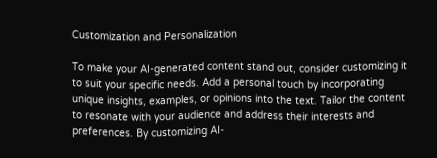Customization and Personalization

To make your AI-generated content stand out, consider customizing it to suit your specific needs. Add a personal touch by incorporating unique insights, examples, or opinions into the text. Tailor the content to resonate with your audience and address their interests and preferences. By customizing AI-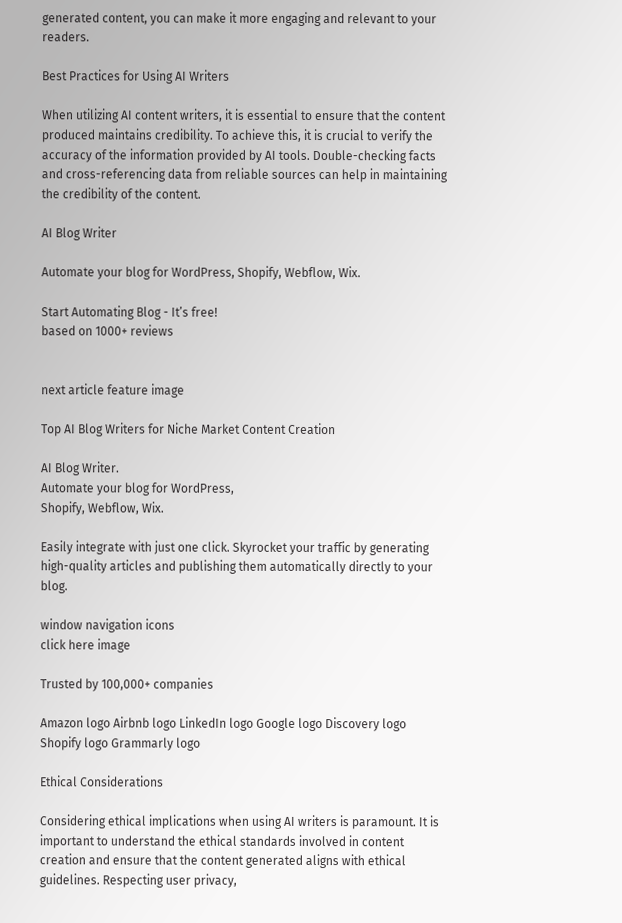generated content, you can make it more engaging and relevant to your readers.

Best Practices for Using AI Writers

When utilizing AI content writers, it is essential to ensure that the content produced maintains credibility. To achieve this, it is crucial to verify the accuracy of the information provided by AI tools. Double-checking facts and cross-referencing data from reliable sources can help in maintaining the credibility of the content.

AI Blog Writer

Automate your blog for WordPress, Shopify, Webflow, Wix.

Start Automating Blog - It’s free!
based on 1000+ reviews


next article feature image

Top AI Blog Writers for Niche Market Content Creation

AI Blog Writer.
Automate your blog for WordPress,
Shopify, Webflow, Wix.

Easily integrate with just one click. Skyrocket your traffic by generating high-quality articles and publishing them automatically directly to your blog.

window navigation icons
click here image

Trusted by 100,000+ companies

Amazon logo Airbnb logo LinkedIn logo Google logo Discovery logo Shopify logo Grammarly logo

Ethical Considerations

Considering ethical implications when using AI writers is paramount. It is important to understand the ethical standards involved in content creation and ensure that the content generated aligns with ethical guidelines. Respecting user privacy,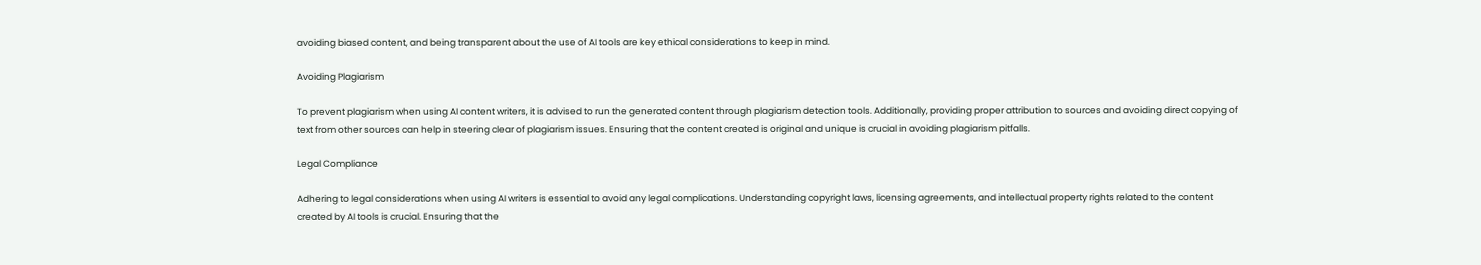avoiding biased content, and being transparent about the use of AI tools are key ethical considerations to keep in mind.

Avoiding Plagiarism

To prevent plagiarism when using AI content writers, it is advised to run the generated content through plagiarism detection tools. Additionally, providing proper attribution to sources and avoiding direct copying of text from other sources can help in steering clear of plagiarism issues. Ensuring that the content created is original and unique is crucial in avoiding plagiarism pitfalls.

Legal Compliance

Adhering to legal considerations when using AI writers is essential to avoid any legal complications. Understanding copyright laws, licensing agreements, and intellectual property rights related to the content created by AI tools is crucial. Ensuring that the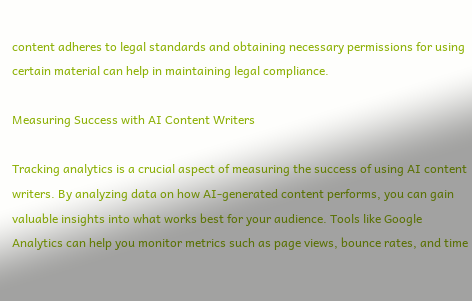content adheres to legal standards and obtaining necessary permissions for using certain material can help in maintaining legal compliance.

Measuring Success with AI Content Writers

Tracking analytics is a crucial aspect of measuring the success of using AI content writers. By analyzing data on how AI-generated content performs, you can gain valuable insights into what works best for your audience. Tools like Google Analytics can help you monitor metrics such as page views, bounce rates, and time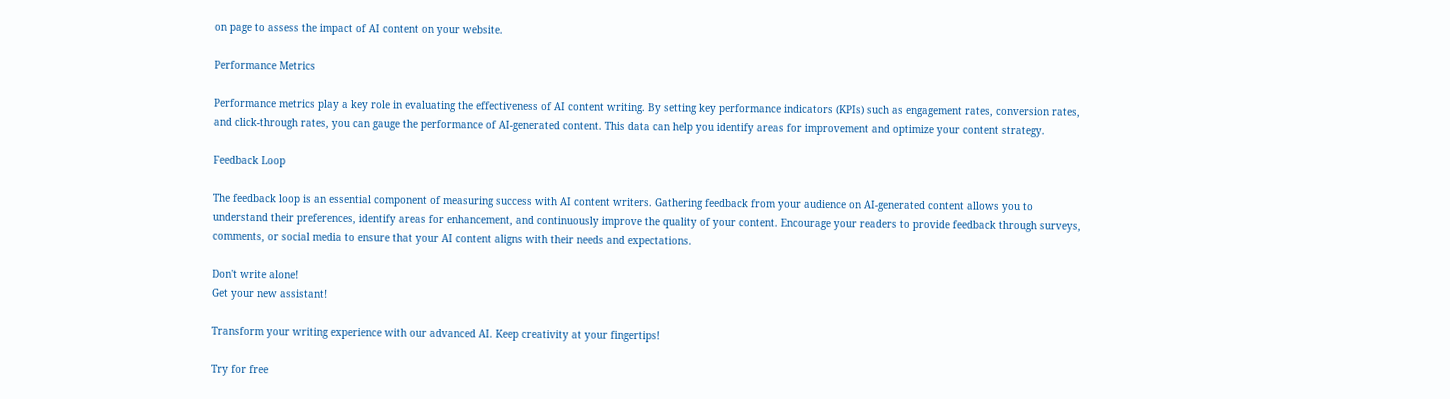on page to assess the impact of AI content on your website.

Performance Metrics

Performance metrics play a key role in evaluating the effectiveness of AI content writing. By setting key performance indicators (KPIs) such as engagement rates, conversion rates, and click-through rates, you can gauge the performance of AI-generated content. This data can help you identify areas for improvement and optimize your content strategy.

Feedback Loop

The feedback loop is an essential component of measuring success with AI content writers. Gathering feedback from your audience on AI-generated content allows you to understand their preferences, identify areas for enhancement, and continuously improve the quality of your content. Encourage your readers to provide feedback through surveys, comments, or social media to ensure that your AI content aligns with their needs and expectations.

Don't write alone!
Get your new assistant!

Transform your writing experience with our advanced AI. Keep creativity at your fingertips!

Try for free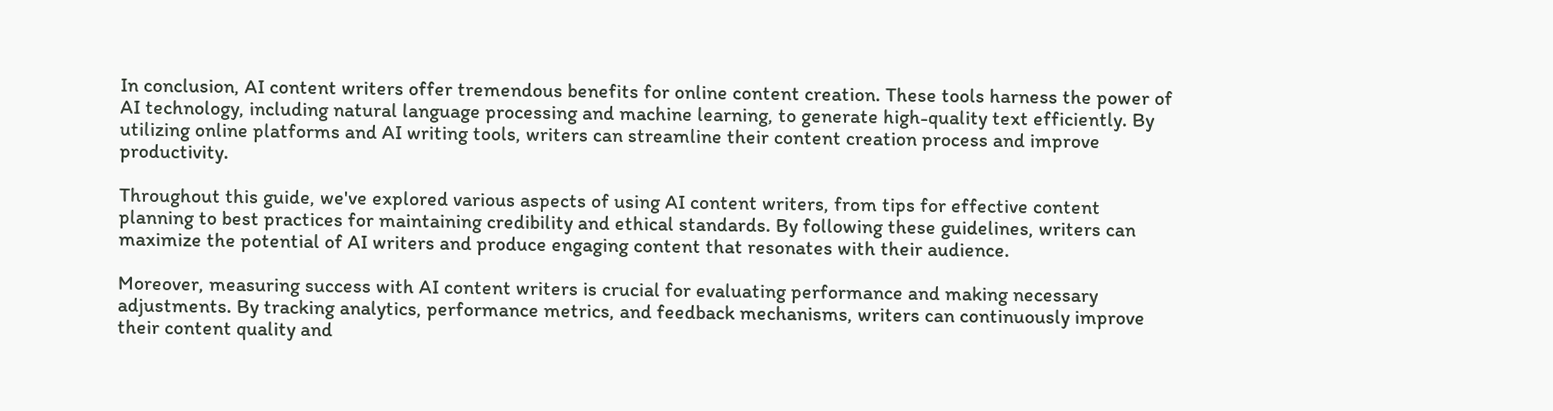In conclusion, AI content writers offer tremendous benefits for online content creation. These tools harness the power of AI technology, including natural language processing and machine learning, to generate high-quality text efficiently. By utilizing online platforms and AI writing tools, writers can streamline their content creation process and improve productivity.

Throughout this guide, we've explored various aspects of using AI content writers, from tips for effective content planning to best practices for maintaining credibility and ethical standards. By following these guidelines, writers can maximize the potential of AI writers and produce engaging content that resonates with their audience.

Moreover, measuring success with AI content writers is crucial for evaluating performance and making necessary adjustments. By tracking analytics, performance metrics, and feedback mechanisms, writers can continuously improve their content quality and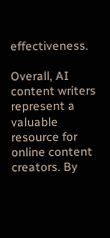effectiveness.

Overall, AI content writers represent a valuable resource for online content creators. By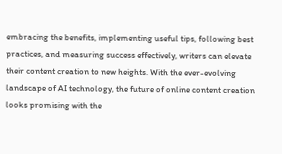embracing the benefits, implementing useful tips, following best practices, and measuring success effectively, writers can elevate their content creation to new heights. With the ever-evolving landscape of AI technology, the future of online content creation looks promising with the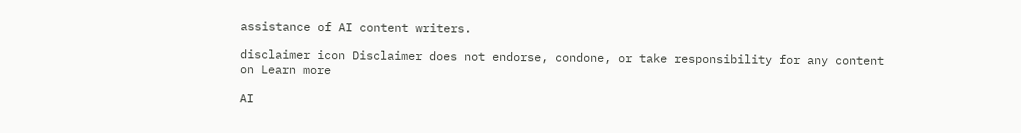assistance of AI content writers.

disclaimer icon Disclaimer does not endorse, condone, or take responsibility for any content on Learn more

AI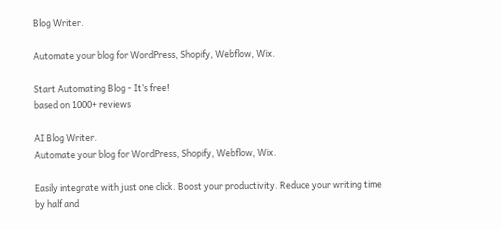Blog Writer.

Automate your blog for WordPress, Shopify, Webflow, Wix.

Start Automating Blog - It’s free!
based on 1000+ reviews

AI Blog Writer.
Automate your blog for WordPress, Shopify, Webflow, Wix.

Easily integrate with just one click. Boost your productivity. Reduce your writing time
by half and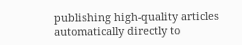publishing high-quality articles automatically directly to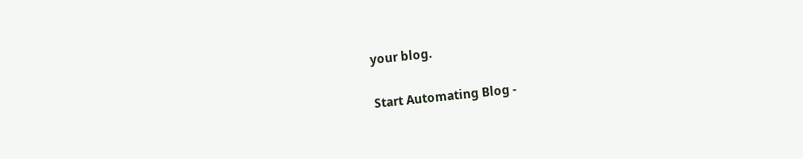your blog.

Start Automating Blog -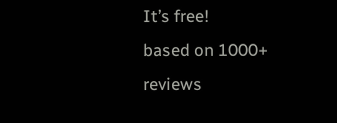It’s free!
based on 1000+ reviews